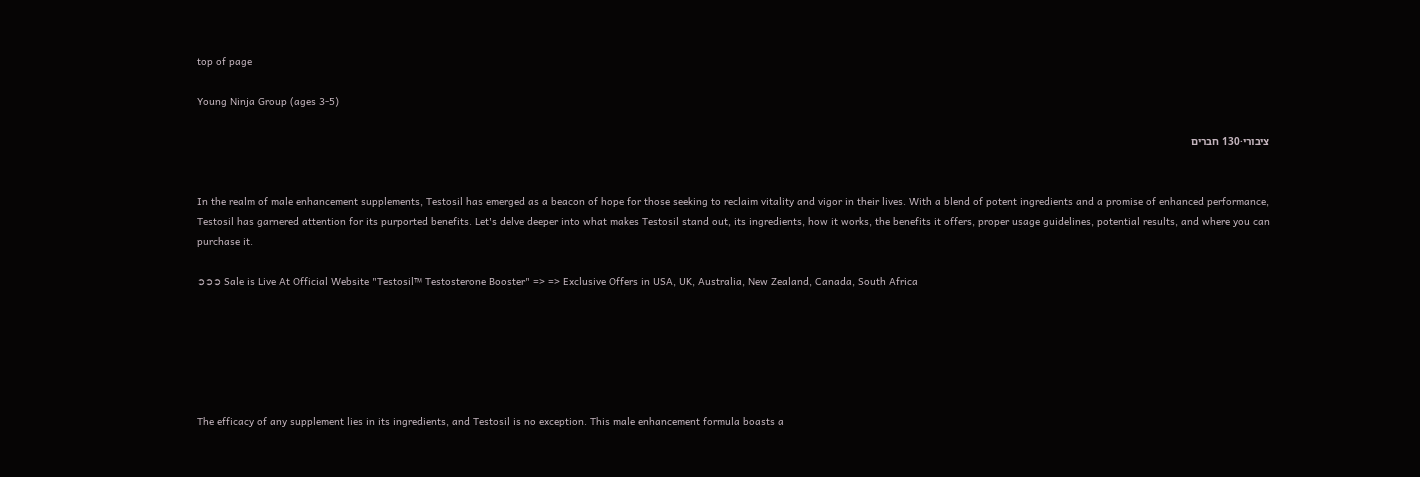top of page

Young Ninja Group (ages 3-5)

ציבורי·130 חברים


In the realm of male enhancement supplements, Testosil has emerged as a beacon of hope for those seeking to reclaim vitality and vigor in their lives. With a blend of potent ingredients and a promise of enhanced performance, Testosil has garnered attention for its purported benefits. Let's delve deeper into what makes Testosil stand out, its ingredients, how it works, the benefits it offers, proper usage guidelines, potential results, and where you can purchase it.

➲➲➲ Sale is Live At Official Website "Testosil™ Testosterone Booster" => => Exclusive Offers in USA, UK, Australia, New Zealand, Canada, South Africa






The efficacy of any supplement lies in its ingredients, and Testosil is no exception. This male enhancement formula boasts a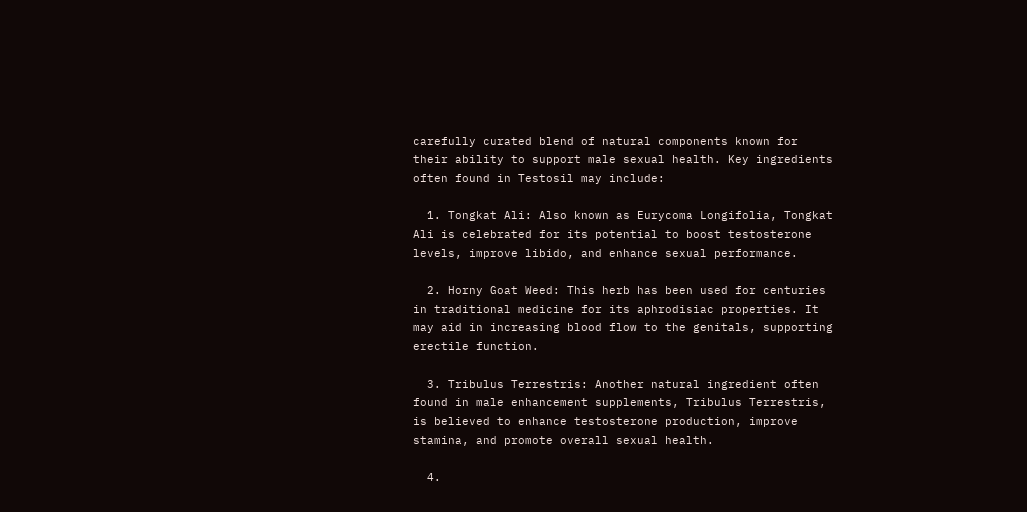carefully curated blend of natural components known for their ability to support male sexual health. Key ingredients often found in Testosil may include:

  1. Tongkat Ali: Also known as Eurycoma Longifolia, Tongkat Ali is celebrated for its potential to boost testosterone levels, improve libido, and enhance sexual performance.

  2. Horny Goat Weed: This herb has been used for centuries in traditional medicine for its aphrodisiac properties. It may aid in increasing blood flow to the genitals, supporting erectile function.

  3. Tribulus Terrestris: Another natural ingredient often found in male enhancement supplements, Tribulus Terrestris, is believed to enhance testosterone production, improve stamina, and promote overall sexual health.

  4.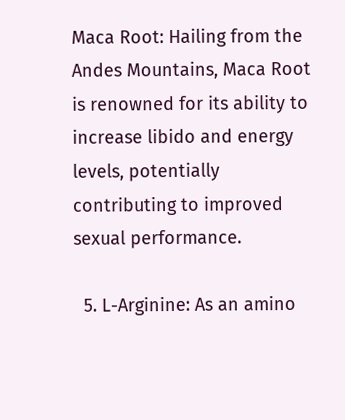Maca Root: Hailing from the Andes Mountains, Maca Root is renowned for its ability to increase libido and energy levels, potentially contributing to improved sexual performance.

  5. L-Arginine: As an amino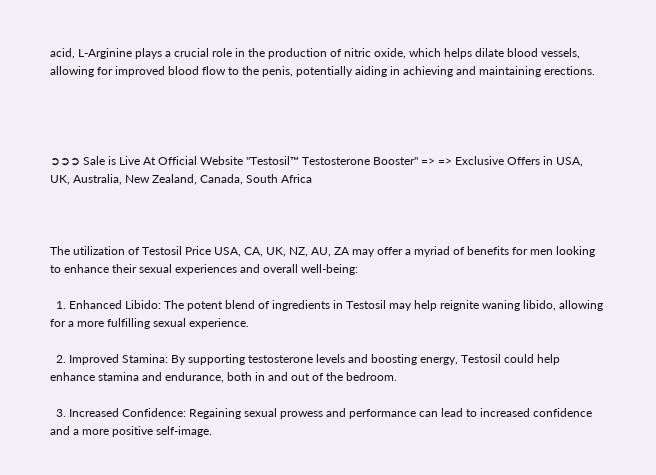acid, L-Arginine plays a crucial role in the production of nitric oxide, which helps dilate blood vessels, allowing for improved blood flow to the penis, potentially aiding in achieving and maintaining erections.




➲➲➲ Sale is Live At Official Website "Testosil™ Testosterone Booster" => => Exclusive Offers in USA, UK, Australia, New Zealand, Canada, South Africa



The utilization of Testosil Price USA, CA, UK, NZ, AU, ZA may offer a myriad of benefits for men looking to enhance their sexual experiences and overall well-being:

  1. Enhanced Libido: The potent blend of ingredients in Testosil may help reignite waning libido, allowing for a more fulfilling sexual experience.

  2. Improved Stamina: By supporting testosterone levels and boosting energy, Testosil could help enhance stamina and endurance, both in and out of the bedroom.

  3. Increased Confidence: Regaining sexual prowess and performance can lead to increased confidence and a more positive self-image.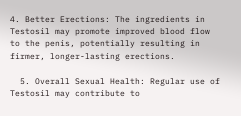4. Better Erections: The ingredients in Testosil may promote improved blood flow to the penis, potentially resulting in firmer, longer-lasting erections.

  5. Overall Sexual Health: Regular use of Testosil may contribute to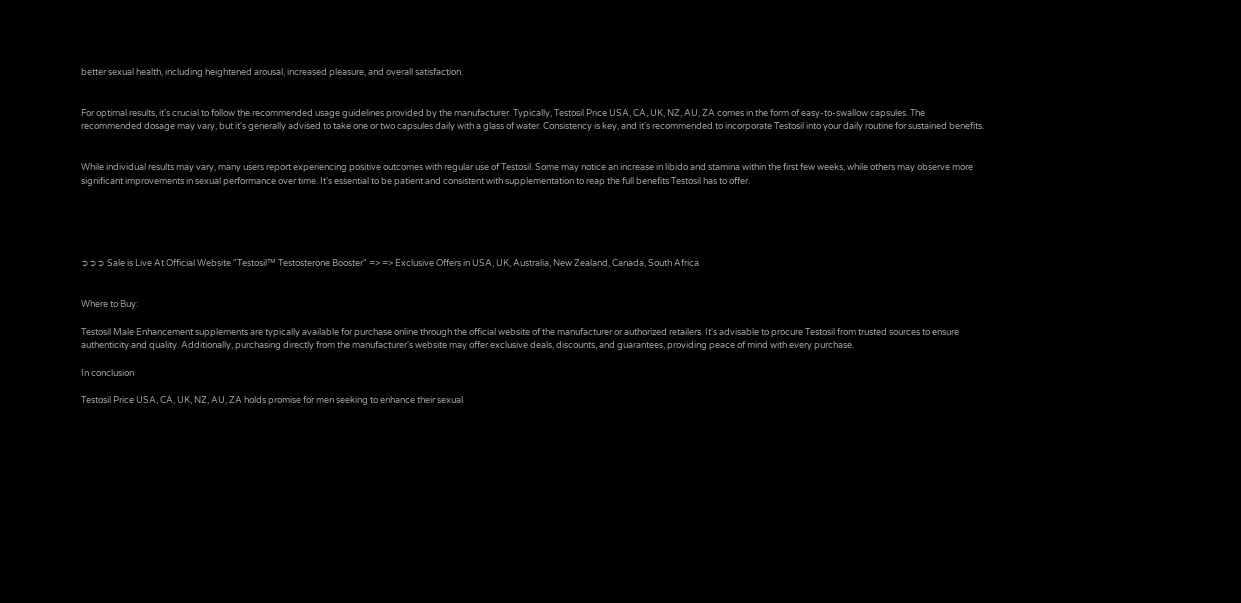better sexual health, including heightened arousal, increased pleasure, and overall satisfaction.


For optimal results, it's crucial to follow the recommended usage guidelines provided by the manufacturer. Typically, Testosil Price USA, CA, UK, NZ, AU, ZA comes in the form of easy-to-swallow capsules. The recommended dosage may vary, but it's generally advised to take one or two capsules daily with a glass of water. Consistency is key, and it's recommended to incorporate Testosil into your daily routine for sustained benefits.


While individual results may vary, many users report experiencing positive outcomes with regular use of Testosil. Some may notice an increase in libido and stamina within the first few weeks, while others may observe more significant improvements in sexual performance over time. It's essential to be patient and consistent with supplementation to reap the full benefits Testosil has to offer.





➲➲➲ Sale is Live At Official Website "Testosil™ Testosterone Booster" => => Exclusive Offers in USA, UK, Australia, New Zealand, Canada, South Africa


Where to Buy:

Testosil Male Enhancement supplements are typically available for purchase online through the official website of the manufacturer or authorized retailers. It's advisable to procure Testosil from trusted sources to ensure authenticity and quality. Additionally, purchasing directly from the manufacturer's website may offer exclusive deals, discounts, and guarantees, providing peace of mind with every purchase.

In conclusion

Testosil Price USA, CA, UK, NZ, AU, ZA holds promise for men seeking to enhance their sexual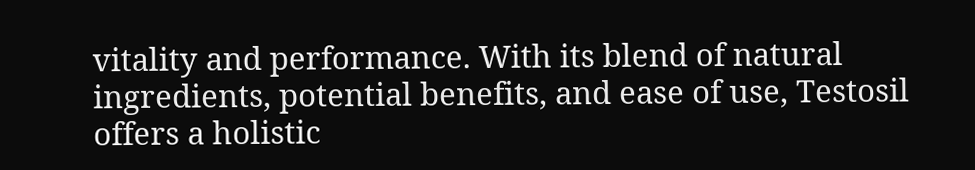vitality and performance. With its blend of natural ingredients, potential benefits, and ease of use, Testosil offers a holistic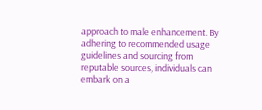approach to male enhancement. By adhering to recommended usage guidelines and sourcing from reputable sources, individuals can embark on a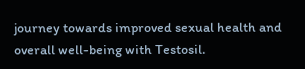journey towards improved sexual health and overall well-being with Testosil.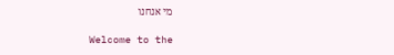מי אנחנו

Welcome to the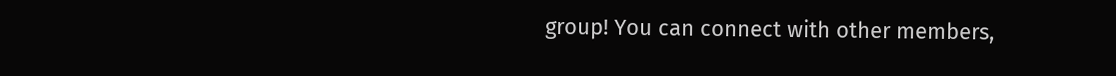group! You can connect with other members,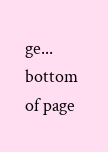ge...
bottom of page